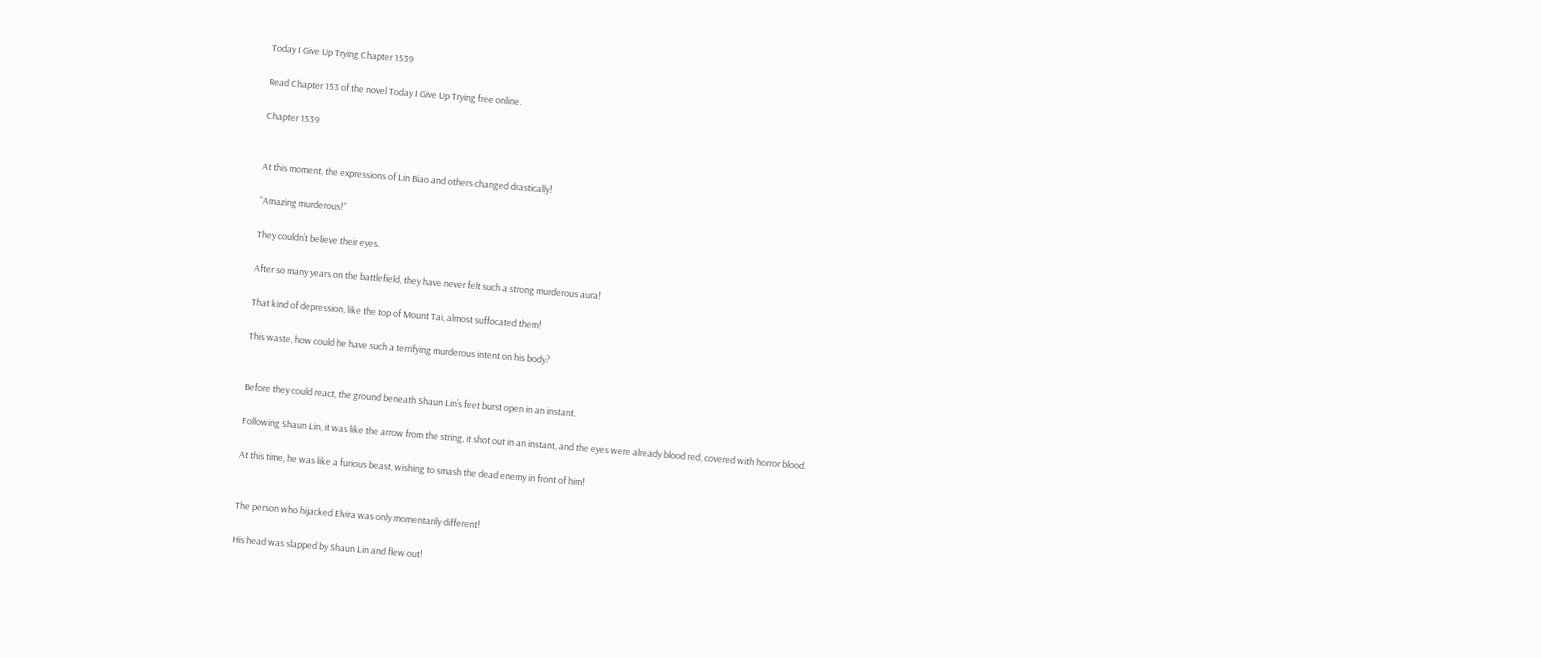Today I Give Up Trying Chapter 1539

Read Chapter 153 of the novel Today I Give Up Trying free online.

Chapter 1539


At this moment, the expressions of Lin Biao and others changed drastically!

“Amazing murderous!”

They couldn’t believe their eyes.

After so many years on the battlefield, they have never felt such a strong murderous aura!

That kind of depression, like the top of Mount Tai, almost suffocated them!

This waste, how could he have such a terrifying murderous intent on his body?


Before they could react, the ground beneath Shaun Lin’s feet burst open in an instant.

Following Shaun Lin, it was like the arrow from the string, it shot out in an instant, and the eyes were already blood red, covered with horror blood.

At this time, he was like a furious beast, wishing to smash the dead enemy in front of him!


The person who hijacked Elvira was only momentarily different!

His head was slapped by Shaun Lin and flew out!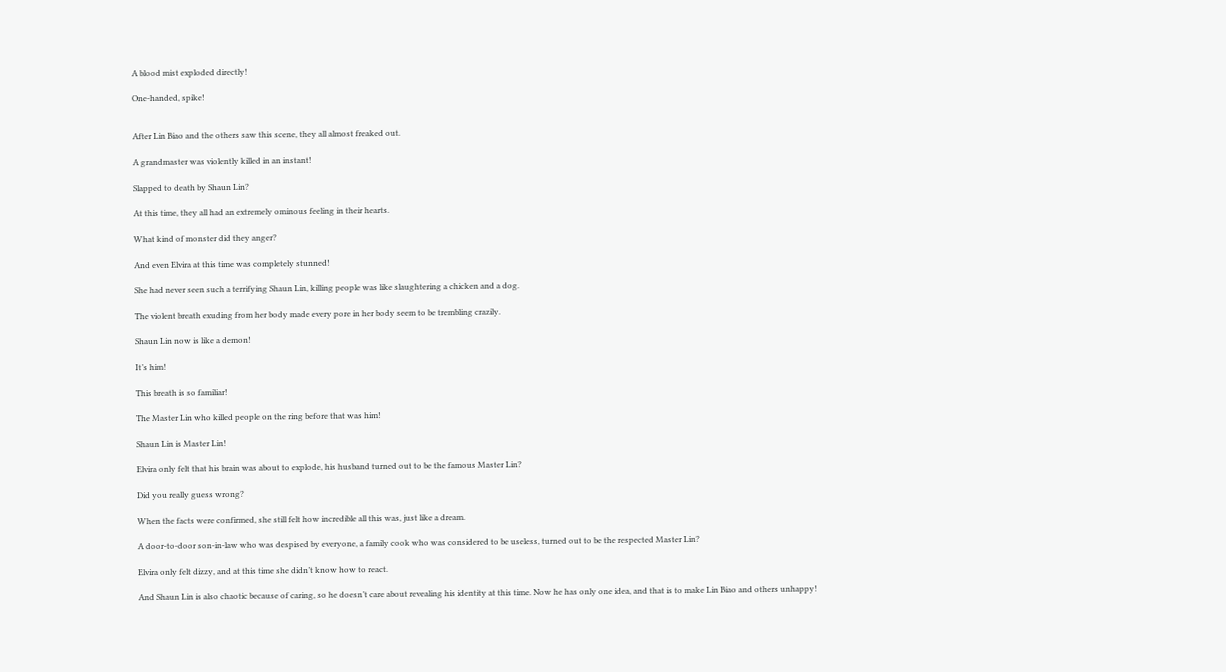A blood mist exploded directly!

One-handed, spike!


After Lin Biao and the others saw this scene, they all almost freaked out.

A grandmaster was violently killed in an instant!

Slapped to death by Shaun Lin?

At this time, they all had an extremely ominous feeling in their hearts.

What kind of monster did they anger?

And even Elvira at this time was completely stunned!

She had never seen such a terrifying Shaun Lin, killing people was like slaughtering a chicken and a dog.

The violent breath exuding from her body made every pore in her body seem to be trembling crazily.

Shaun Lin now is like a demon!

It’s him!

This breath is so familiar!

The Master Lin who killed people on the ring before that was him!

Shaun Lin is Master Lin!

Elvira only felt that his brain was about to explode, his husband turned out to be the famous Master Lin?

Did you really guess wrong?

When the facts were confirmed, she still felt how incredible all this was, just like a dream.

A door-to-door son-in-law who was despised by everyone, a family cook who was considered to be useless, turned out to be the respected Master Lin?

Elvira only felt dizzy, and at this time she didn’t know how to react.

And Shaun Lin is also chaotic because of caring, so he doesn’t care about revealing his identity at this time. Now he has only one idea, and that is to make Lin Biao and others unhappy!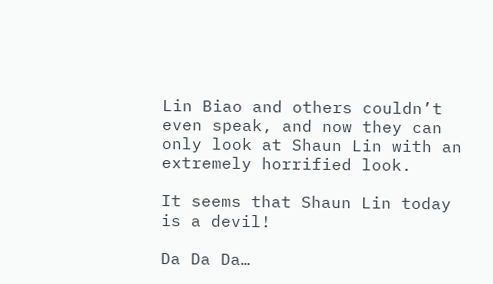Lin Biao and others couldn’t even speak, and now they can only look at Shaun Lin with an extremely horrified look.

It seems that Shaun Lin today is a devil!

Da Da Da…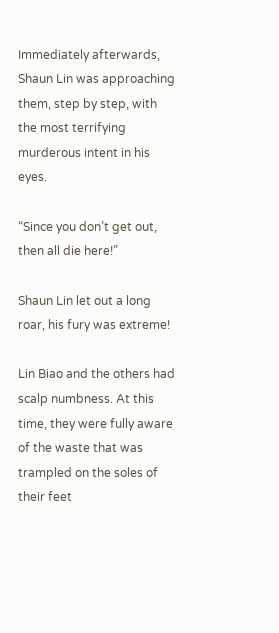Immediately afterwards, Shaun Lin was approaching them, step by step, with the most terrifying murderous intent in his eyes.

“Since you don’t get out, then all die here!”

Shaun Lin let out a long roar, his fury was extreme!

Lin Biao and the others had scalp numbness. At this time, they were fully aware of the waste that was trampled on the soles of their feet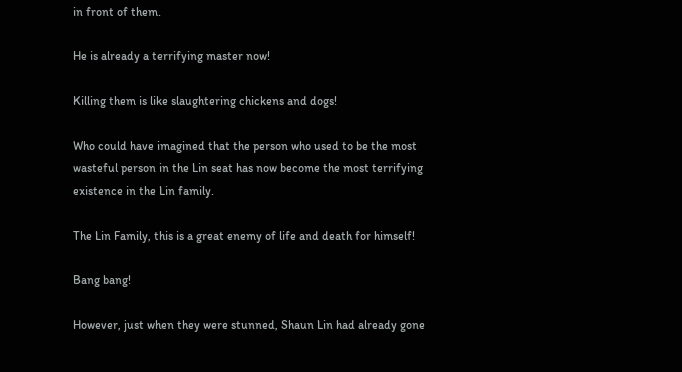in front of them.

He is already a terrifying master now!

Killing them is like slaughtering chickens and dogs!

Who could have imagined that the person who used to be the most wasteful person in the Lin seat has now become the most terrifying existence in the Lin family.

The Lin Family, this is a great enemy of life and death for himself!

Bang bang!

However, just when they were stunned, Shaun Lin had already gone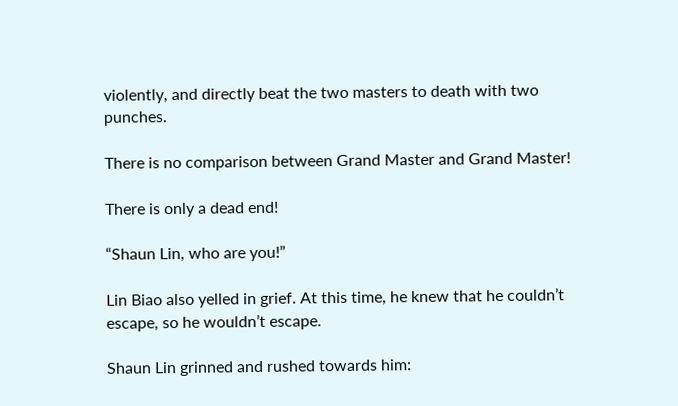violently, and directly beat the two masters to death with two punches.

There is no comparison between Grand Master and Grand Master!

There is only a dead end!

“Shaun Lin, who are you!”

Lin Biao also yelled in grief. At this time, he knew that he couldn’t escape, so he wouldn’t escape.

Shaun Lin grinned and rushed towards him: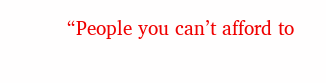“People you can’t afford to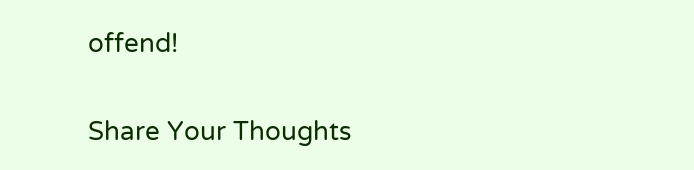offend!

Share Your Thoughts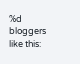%d bloggers like this: